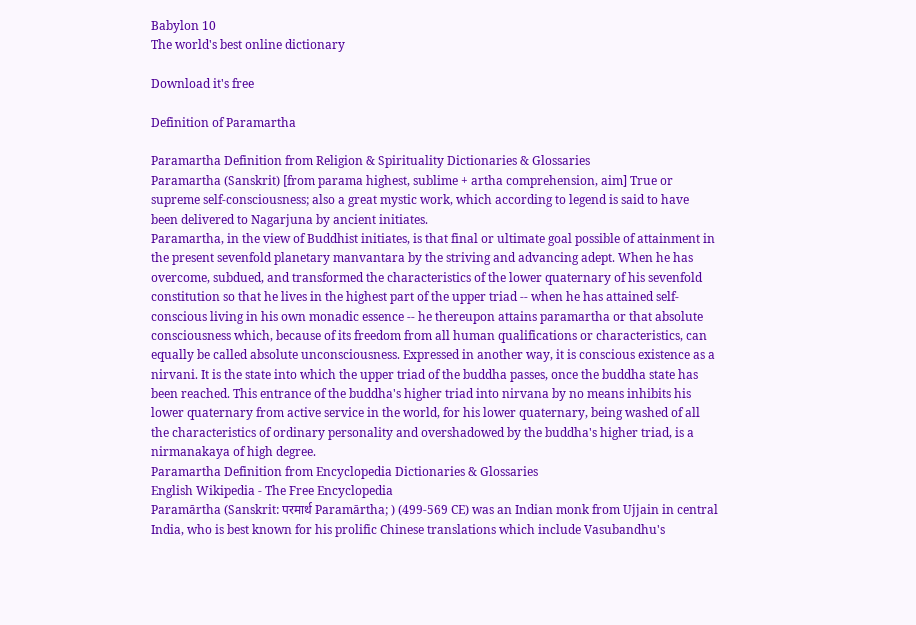Babylon 10
The world's best online dictionary

Download it's free

Definition of Paramartha

Paramartha Definition from Religion & Spirituality Dictionaries & Glossaries
Paramartha (Sanskrit) [from parama highest, sublime + artha comprehension, aim] True or supreme self-consciousness; also a great mystic work, which according to legend is said to have been delivered to Nagarjuna by ancient initiates.
Paramartha, in the view of Buddhist initiates, is that final or ultimate goal possible of attainment in the present sevenfold planetary manvantara by the striving and advancing adept. When he has overcome, subdued, and transformed the characteristics of the lower quaternary of his sevenfold constitution so that he lives in the highest part of the upper triad -- when he has attained self-conscious living in his own monadic essence -- he thereupon attains paramartha or that absolute consciousness which, because of its freedom from all human qualifications or characteristics, can equally be called absolute unconsciousness. Expressed in another way, it is conscious existence as a nirvani. It is the state into which the upper triad of the buddha passes, once the buddha state has been reached. This entrance of the buddha's higher triad into nirvana by no means inhibits his lower quaternary from active service in the world, for his lower quaternary, being washed of all the characteristics of ordinary personality and overshadowed by the buddha's higher triad, is a nirmanakaya of high degree.
Paramartha Definition from Encyclopedia Dictionaries & Glossaries
English Wikipedia - The Free Encyclopedia
Paramārtha (Sanskrit: परमार्थ Paramārtha; ) (499-569 CE) was an Indian monk from Ujjain in central India, who is best known for his prolific Chinese translations which include Vasubandhu's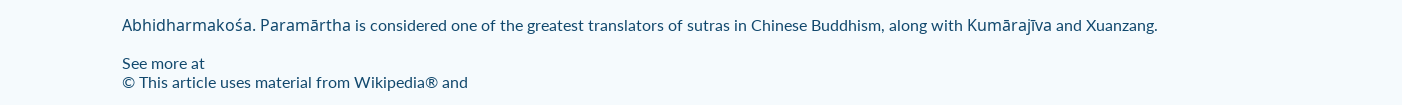Abhidharmakośa. Paramārtha is considered one of the greatest translators of sutras in Chinese Buddhism, along with Kumārajīva and Xuanzang.

See more at
© This article uses material from Wikipedia® and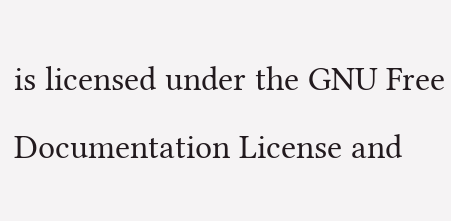is licensed under the GNU Free Documentation License and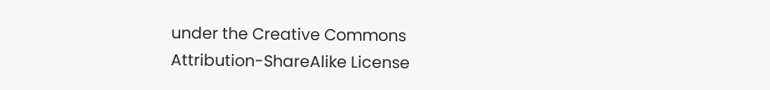under the Creative Commons Attribution-ShareAlike License